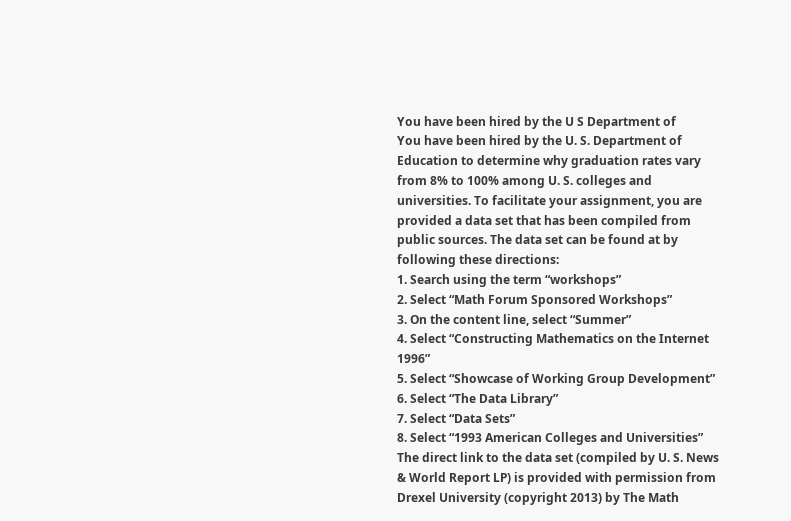You have been hired by the U S Department of
You have been hired by the U. S. Department of Education to determine why graduation rates vary from 8% to 100% among U. S. colleges and universities. To facilitate your assignment, you are provided a data set that has been compiled from public sources. The data set can be found at by following these directions:
1. Search using the term “workshops”
2. Select “Math Forum Sponsored Workshops”
3. On the content line, select “Summer”
4. Select “Constructing Mathematics on the Internet 1996”
5. Select “Showcase of Working Group Development”
6. Select “The Data Library”
7. Select “Data Sets”
8. Select “1993 American Colleges and Universities”
The direct link to the data set (compiled by U. S. News & World Report LP) is provided with permission from Drexel University (copyright 2013) by The Math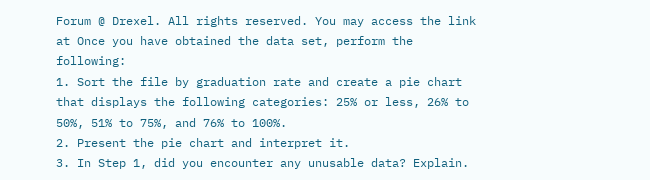Forum @ Drexel. All rights reserved. You may access the link at Once you have obtained the data set, perform the following:
1. Sort the file by graduation rate and create a pie chart that displays the following categories: 25% or less, 26% to 50%, 51% to 75%, and 76% to 100%.
2. Present the pie chart and interpret it.
3. In Step 1, did you encounter any unusable data? Explain.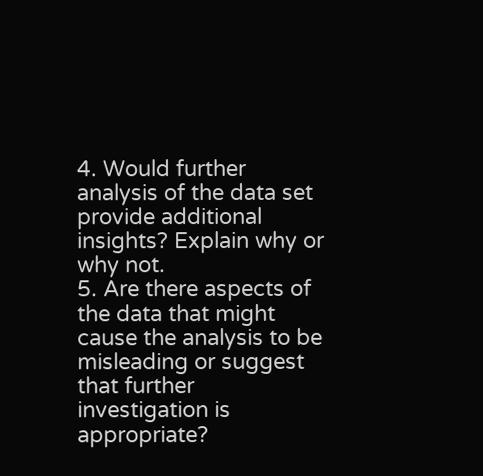4. Would further analysis of the data set provide additional insights? Explain why or why not.
5. Are there aspects of the data that might cause the analysis to be misleading or suggest that further investigation is appropriate?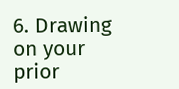6. Drawing on your prior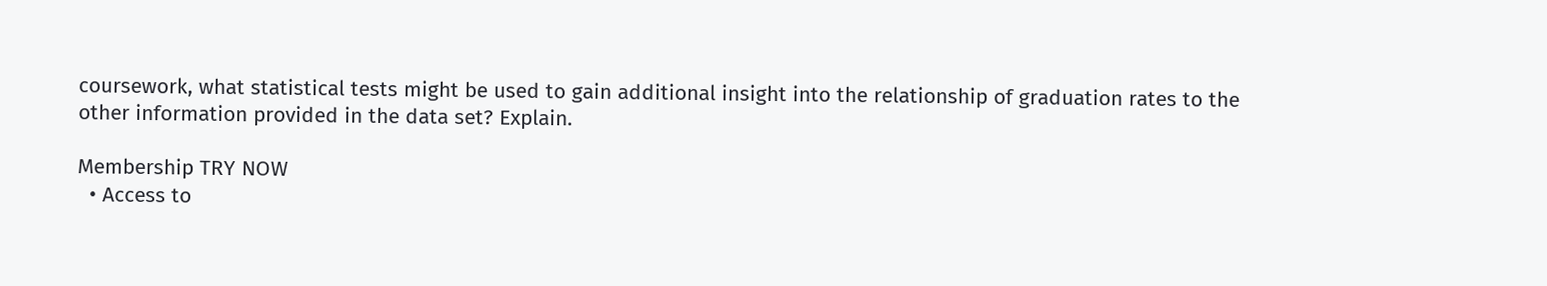coursework, what statistical tests might be used to gain additional insight into the relationship of graduation rates to the other information provided in the data set? Explain.

Membership TRY NOW
  • Access to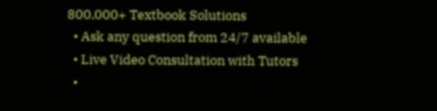800,000+ Textbook Solutions
  • Ask any question from 24/7 available
  • Live Video Consultation with Tutors
  •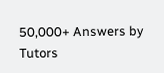50,000+ Answers by Tutors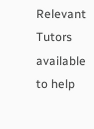Relevant Tutors available to help